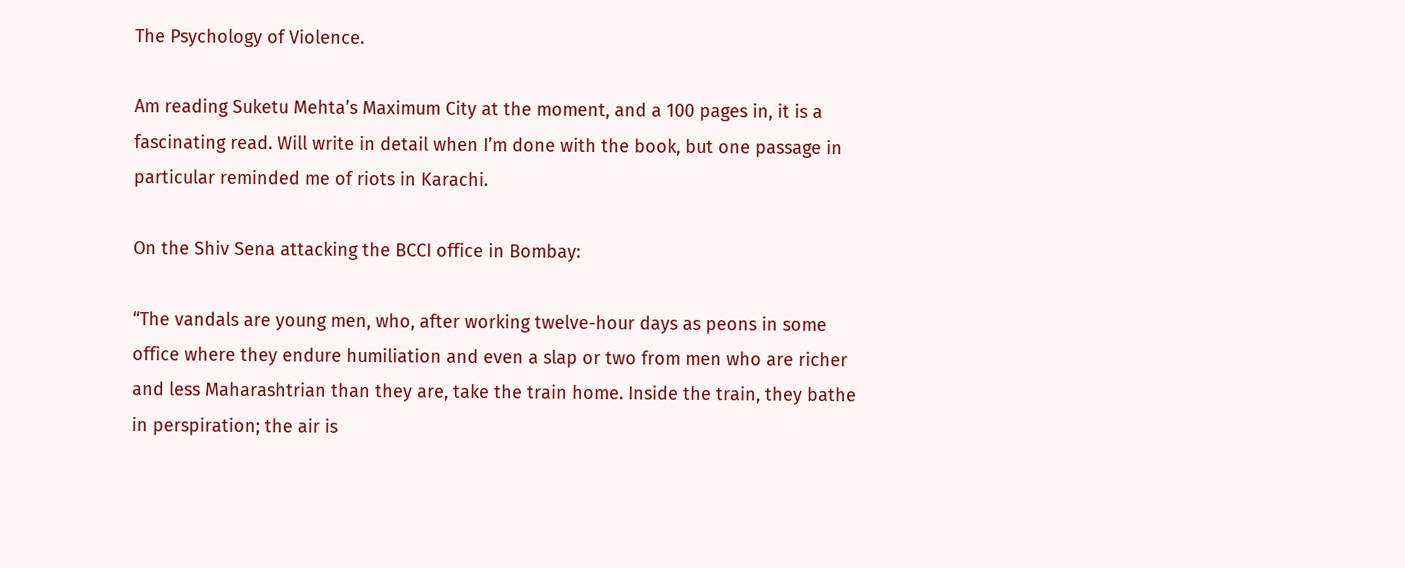The Psychology of Violence.

Am reading Suketu Mehta’s Maximum City at the moment, and a 100 pages in, it is a fascinating read. Will write in detail when I’m done with the book, but one passage in particular reminded me of riots in Karachi.

On the Shiv Sena attacking the BCCI office in Bombay:

“The vandals are young men, who, after working twelve-hour days as peons in some office where they endure humiliation and even a slap or two from men who are richer and less Maharashtrian than they are, take the train home. Inside the train, they bathe in perspiration; the air is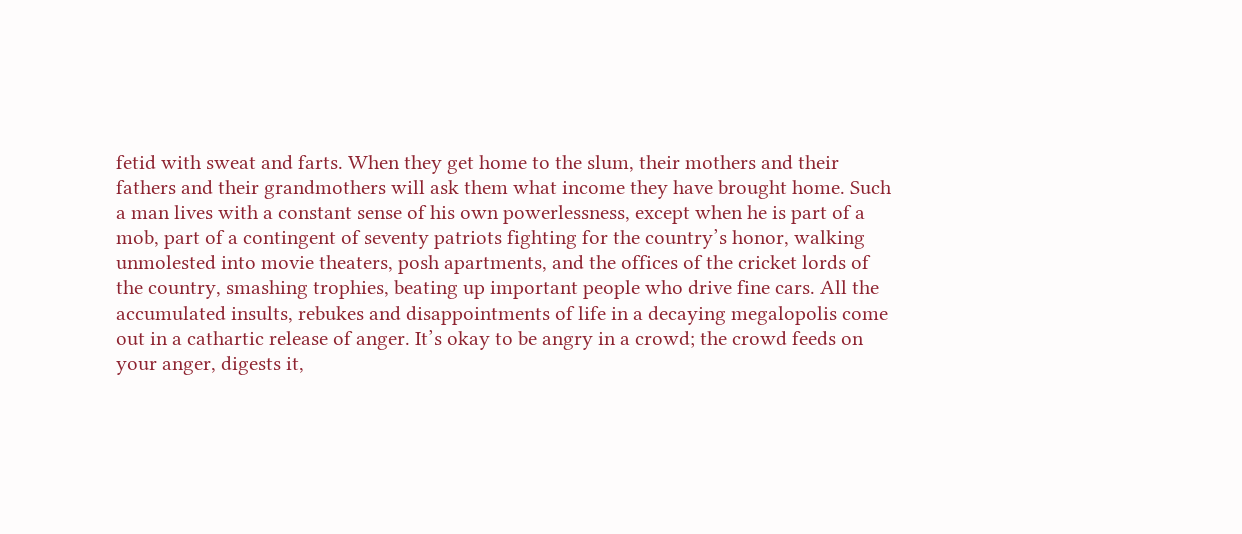fetid with sweat and farts. When they get home to the slum, their mothers and their fathers and their grandmothers will ask them what income they have brought home. Such a man lives with a constant sense of his own powerlessness, except when he is part of a mob, part of a contingent of seventy patriots fighting for the country’s honor, walking unmolested into movie theaters, posh apartments, and the offices of the cricket lords of the country, smashing trophies, beating up important people who drive fine cars. All the accumulated insults, rebukes and disappointments of life in a decaying megalopolis come out in a cathartic release of anger. It’s okay to be angry in a crowd; the crowd feeds on your anger, digests it,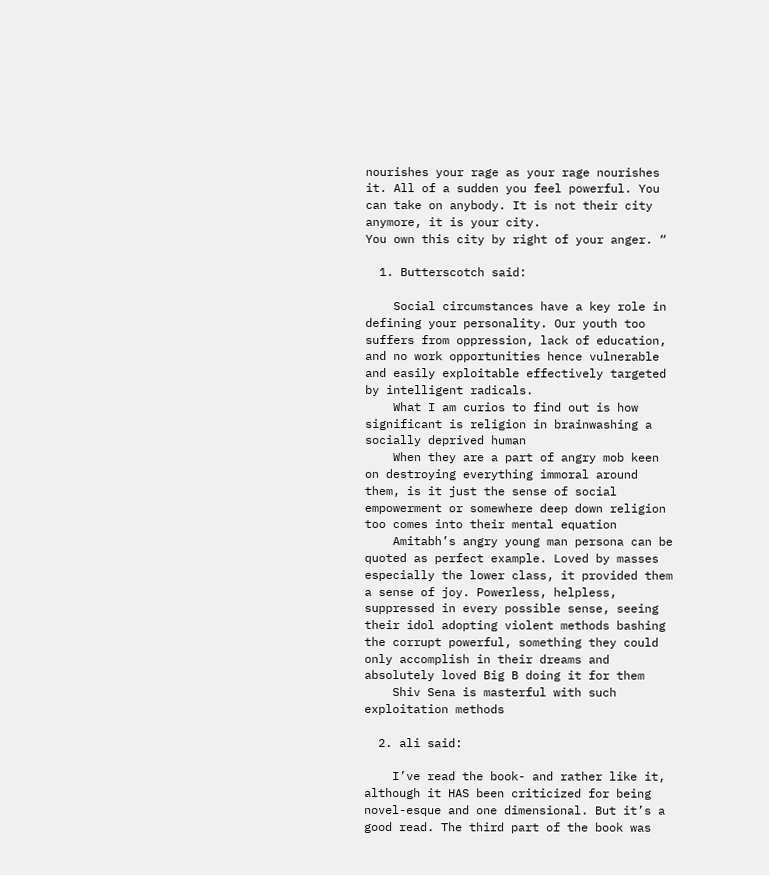nourishes your rage as your rage nourishes it. All of a sudden you feel powerful. You can take on anybody. It is not their city anymore, it is your city.
You own this city by right of your anger. “

  1. Butterscotch said:

    Social circumstances have a key role in defining your personality. Our youth too suffers from oppression, lack of education, and no work opportunities hence vulnerable and easily exploitable effectively targeted by intelligent radicals.
    What I am curios to find out is how significant is religion in brainwashing a socially deprived human
    When they are a part of angry mob keen on destroying everything immoral around them, is it just the sense of social empowerment or somewhere deep down religion too comes into their mental equation
    Amitabh’s angry young man persona can be quoted as perfect example. Loved by masses especially the lower class, it provided them a sense of joy. Powerless, helpless, suppressed in every possible sense, seeing their idol adopting violent methods bashing the corrupt powerful, something they could only accomplish in their dreams and absolutely loved Big B doing it for them
    Shiv Sena is masterful with such exploitation methods

  2. ali said:

    I’ve read the book- and rather like it, although it HAS been criticized for being novel-esque and one dimensional. But it’s a good read. The third part of the book was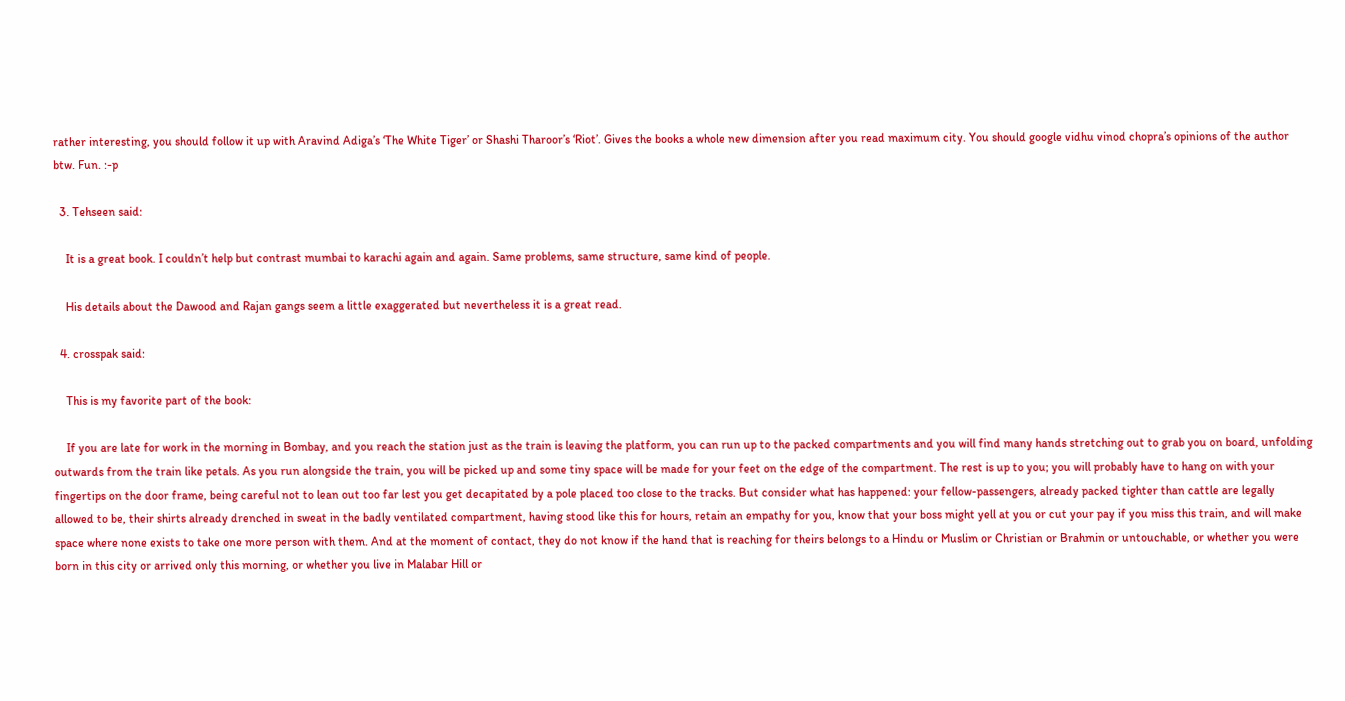rather interesting, you should follow it up with Aravind Adiga’s ‘The White Tiger’ or Shashi Tharoor’s ‘Riot’. Gives the books a whole new dimension after you read maximum city. You should google vidhu vinod chopra’s opinions of the author btw. Fun. :-p

  3. Tehseen said:

    It is a great book. I couldn’t help but contrast mumbai to karachi again and again. Same problems, same structure, same kind of people.

    His details about the Dawood and Rajan gangs seem a little exaggerated but nevertheless it is a great read.

  4. crosspak said:

    This is my favorite part of the book:

    If you are late for work in the morning in Bombay, and you reach the station just as the train is leaving the platform, you can run up to the packed compartments and you will find many hands stretching out to grab you on board, unfolding outwards from the train like petals. As you run alongside the train, you will be picked up and some tiny space will be made for your feet on the edge of the compartment. The rest is up to you; you will probably have to hang on with your fingertips on the door frame, being careful not to lean out too far lest you get decapitated by a pole placed too close to the tracks. But consider what has happened: your fellow-passengers, already packed tighter than cattle are legally allowed to be, their shirts already drenched in sweat in the badly ventilated compartment, having stood like this for hours, retain an empathy for you, know that your boss might yell at you or cut your pay if you miss this train, and will make space where none exists to take one more person with them. And at the moment of contact, they do not know if the hand that is reaching for theirs belongs to a Hindu or Muslim or Christian or Brahmin or untouchable, or whether you were born in this city or arrived only this morning, or whether you live in Malabar Hill or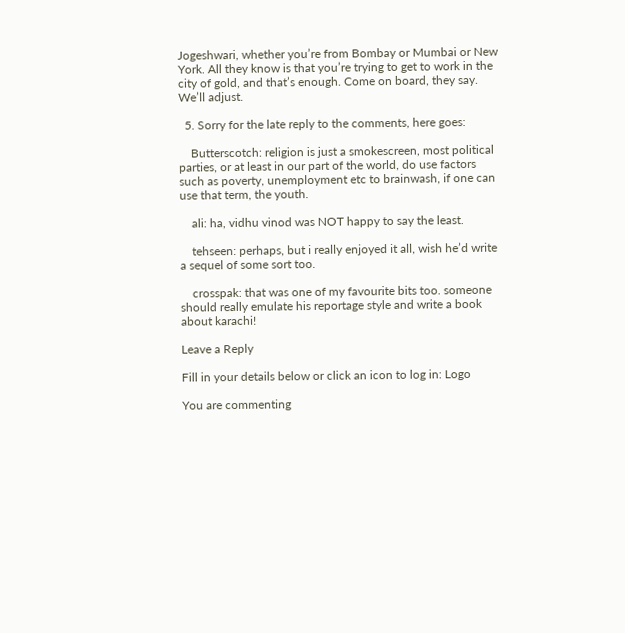Jogeshwari, whether you’re from Bombay or Mumbai or New York. All they know is that you’re trying to get to work in the city of gold, and that’s enough. Come on board, they say. We’ll adjust.

  5. Sorry for the late reply to the comments, here goes:

    Butterscotch: religion is just a smokescreen, most political parties, or at least in our part of the world, do use factors such as poverty, unemployment etc to brainwash, if one can use that term, the youth.

    ali: ha, vidhu vinod was NOT happy to say the least.

    tehseen: perhaps, but i really enjoyed it all, wish he’d write a sequel of some sort too.

    crosspak: that was one of my favourite bits too. someone should really emulate his reportage style and write a book about karachi!

Leave a Reply

Fill in your details below or click an icon to log in: Logo

You are commenting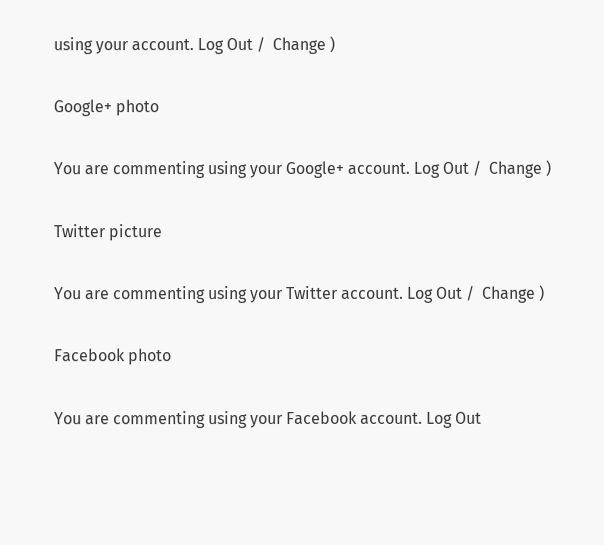using your account. Log Out /  Change )

Google+ photo

You are commenting using your Google+ account. Log Out /  Change )

Twitter picture

You are commenting using your Twitter account. Log Out /  Change )

Facebook photo

You are commenting using your Facebook account. Log Out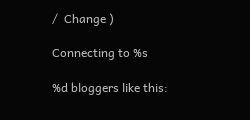/  Change )

Connecting to %s

%d bloggers like this: